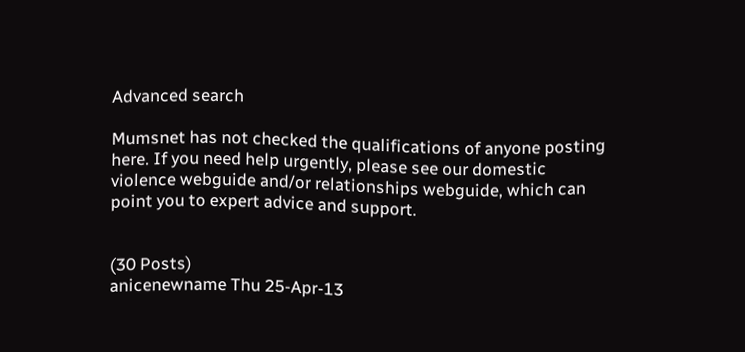Advanced search

Mumsnet has not checked the qualifications of anyone posting here. If you need help urgently, please see our domestic violence webguide and/or relationships webguide, which can point you to expert advice and support.


(30 Posts)
anicenewname Thu 25-Apr-13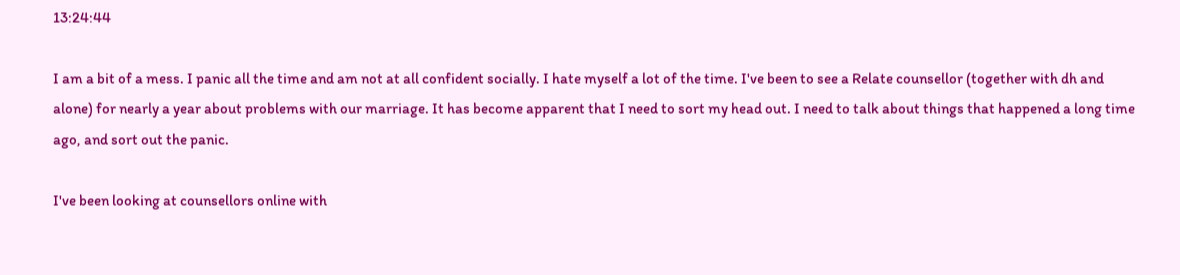13:24:44

I am a bit of a mess. I panic all the time and am not at all confident socially. I hate myself a lot of the time. I've been to see a Relate counsellor (together with dh and alone) for nearly a year about problems with our marriage. It has become apparent that I need to sort my head out. I need to talk about things that happened a long time ago, and sort out the panic.

I've been looking at counsellors online with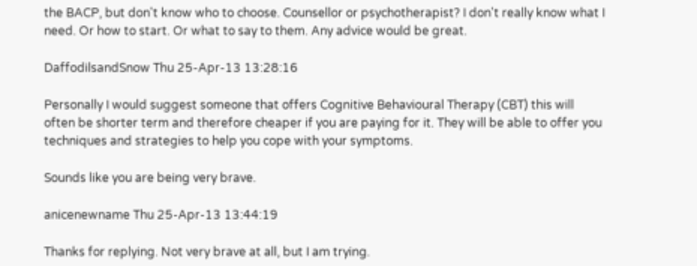the BACP, but don't know who to choose. Counsellor or psychotherapist? I don't really know what I need. Or how to start. Or what to say to them. Any advice would be great.

DaffodilsandSnow Thu 25-Apr-13 13:28:16

Personally I would suggest someone that offers Cognitive Behavioural Therapy (CBT) this will often be shorter term and therefore cheaper if you are paying for it. They will be able to offer you techniques and strategies to help you cope with your symptoms.

Sounds like you are being very brave.

anicenewname Thu 25-Apr-13 13:44:19

Thanks for replying. Not very brave at all, but I am trying.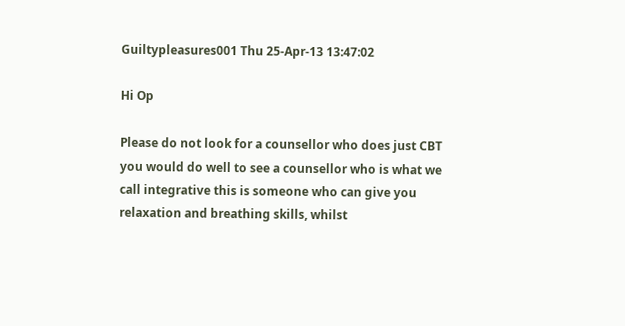Guiltypleasures001 Thu 25-Apr-13 13:47:02

Hi Op

Please do not look for a counsellor who does just CBT you would do well to see a counsellor who is what we call integrative this is someone who can give you relaxation and breathing skills, whilst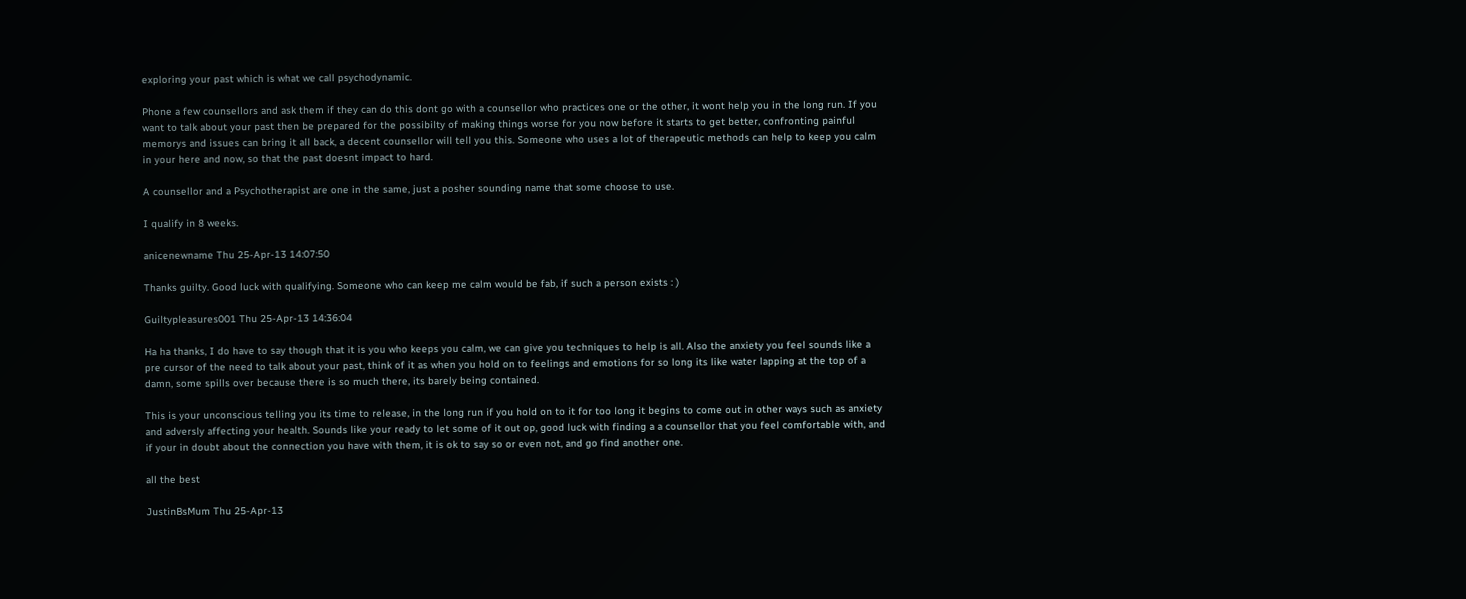exploring your past which is what we call psychodynamic.

Phone a few counsellors and ask them if they can do this dont go with a counsellor who practices one or the other, it wont help you in the long run. If you want to talk about your past then be prepared for the possibilty of making things worse for you now before it starts to get better, confronting painful memorys and issues can bring it all back, a decent counsellor will tell you this. Someone who uses a lot of therapeutic methods can help to keep you calm in your here and now, so that the past doesnt impact to hard.

A counsellor and a Psychotherapist are one in the same, just a posher sounding name that some choose to use.

I qualify in 8 weeks.

anicenewname Thu 25-Apr-13 14:07:50

Thanks guilty. Good luck with qualifying. Someone who can keep me calm would be fab, if such a person exists : )

Guiltypleasures001 Thu 25-Apr-13 14:36:04

Ha ha thanks, I do have to say though that it is you who keeps you calm, we can give you techniques to help is all. Also the anxiety you feel sounds like a pre cursor of the need to talk about your past, think of it as when you hold on to feelings and emotions for so long its like water lapping at the top of a damn, some spills over because there is so much there, its barely being contained.

This is your unconscious telling you its time to release, in the long run if you hold on to it for too long it begins to come out in other ways such as anxiety and adversly affecting your health. Sounds like your ready to let some of it out op, good luck with finding a a counsellor that you feel comfortable with, and if your in doubt about the connection you have with them, it is ok to say so or even not, and go find another one.

all the best

JustinBsMum Thu 25-Apr-13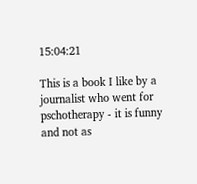15:04:21

This is a book I like by a journalist who went for pschotherapy - it is funny and not as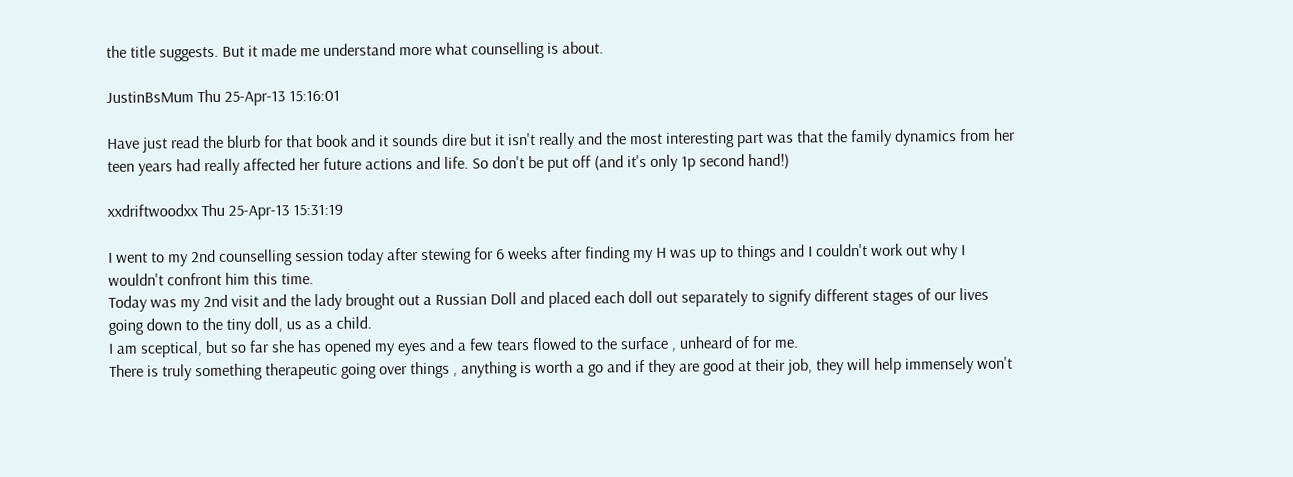the title suggests. But it made me understand more what counselling is about.

JustinBsMum Thu 25-Apr-13 15:16:01

Have just read the blurb for that book and it sounds dire but it isn't really and the most interesting part was that the family dynamics from her teen years had really affected her future actions and life. So don't be put off (and it's only 1p second hand!)

xxdriftwoodxx Thu 25-Apr-13 15:31:19

I went to my 2nd counselling session today after stewing for 6 weeks after finding my H was up to things and I couldn't work out why I wouldn't confront him this time.
Today was my 2nd visit and the lady brought out a Russian Doll and placed each doll out separately to signify different stages of our lives going down to the tiny doll, us as a child.
I am sceptical, but so far she has opened my eyes and a few tears flowed to the surface , unheard of for me.
There is truly something therapeutic going over things , anything is worth a go and if they are good at their job, they will help immensely won't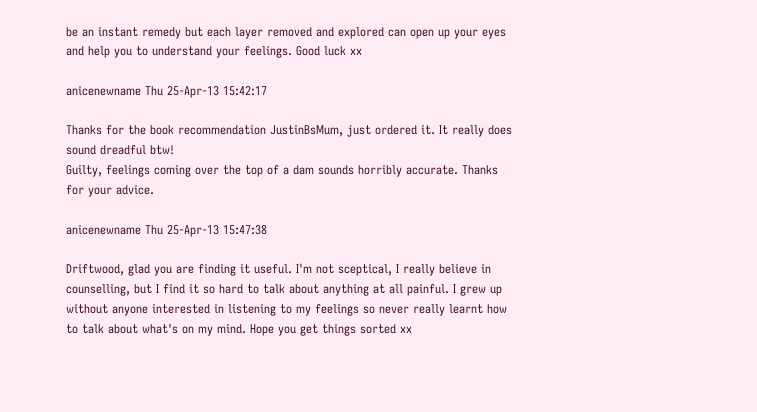be an instant remedy but each layer removed and explored can open up your eyes and help you to understand your feelings. Good luck xx

anicenewname Thu 25-Apr-13 15:42:17

Thanks for the book recommendation JustinBsMum, just ordered it. It really does sound dreadful btw!
Guilty, feelings coming over the top of a dam sounds horribly accurate. Thanks for your advice.

anicenewname Thu 25-Apr-13 15:47:38

Driftwood, glad you are finding it useful. I'm not sceptical, I really believe in counselling, but I find it so hard to talk about anything at all painful. I grew up without anyone interested in listening to my feelings so never really learnt how to talk about what's on my mind. Hope you get things sorted xx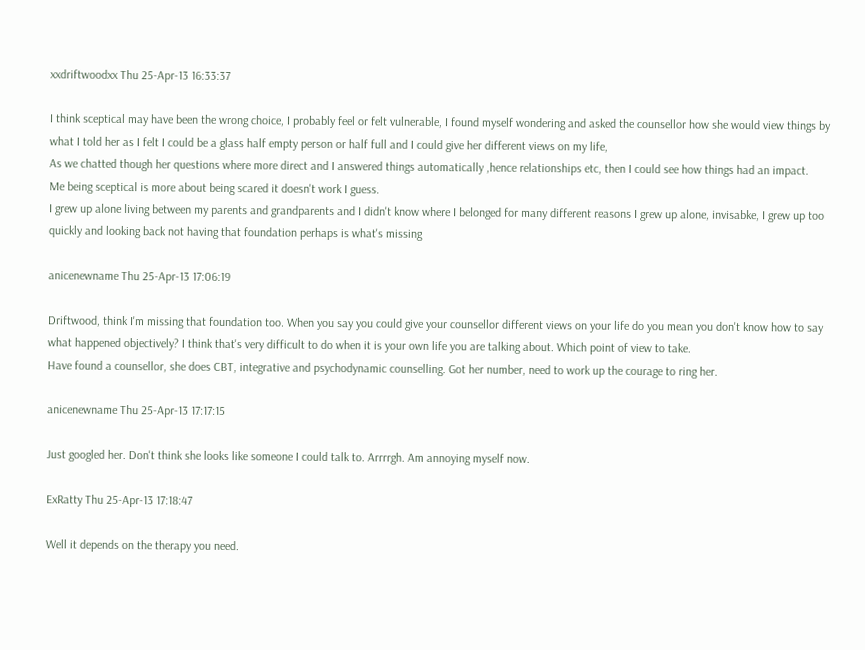xxdriftwoodxx Thu 25-Apr-13 16:33:37

I think sceptical may have been the wrong choice, I probably feel or felt vulnerable, I found myself wondering and asked the counsellor how she would view things by what I told her as I felt I could be a glass half empty person or half full and I could give her different views on my life,
As we chatted though her questions where more direct and I answered things automatically ,hence relationships etc, then I could see how things had an impact.
Me being sceptical is more about being scared it doesn't work I guess.
I grew up alone living between my parents and grandparents and I didn't know where I belonged for many different reasons I grew up alone, invisabke, I grew up too quickly and looking back not having that foundation perhaps is what's missing

anicenewname Thu 25-Apr-13 17:06:19

Driftwood, think I'm missing that foundation too. When you say you could give your counsellor different views on your life do you mean you don't know how to say what happened objectively? I think that's very difficult to do when it is your own life you are talking about. Which point of view to take.
Have found a counsellor, she does CBT, integrative and psychodynamic counselling. Got her number, need to work up the courage to ring her.

anicenewname Thu 25-Apr-13 17:17:15

Just googled her. Don't think she looks like someone I could talk to. Arrrrgh. Am annoying myself now.

ExRatty Thu 25-Apr-13 17:18:47

Well it depends on the therapy you need.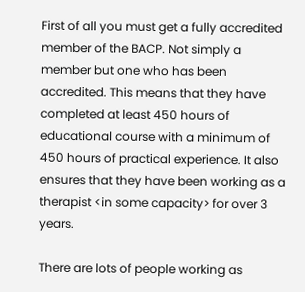First of all you must get a fully accredited member of the BACP. Not simply a member but one who has been accredited. This means that they have completed at least 450 hours of educational course with a minimum of 450 hours of practical experience. It also ensures that they have been working as a therapist <in some capacity> for over 3 years.

There are lots of people working as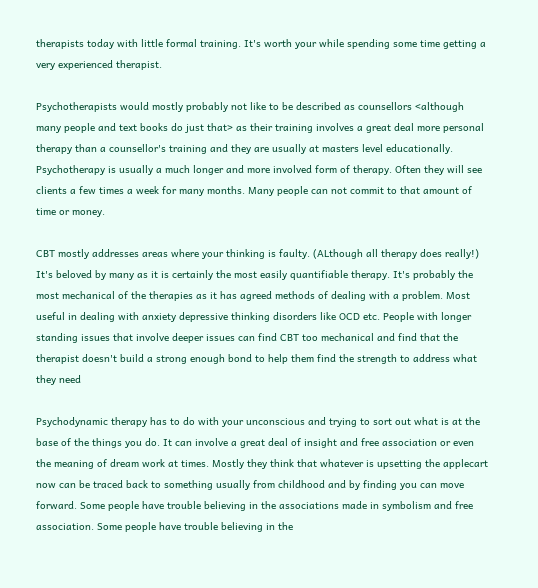therapists today with little formal training. It's worth your while spending some time getting a very experienced therapist.

Psychotherapists would mostly probably not like to be described as counsellors <although many people and text books do just that> as their training involves a great deal more personal therapy than a counsellor's training and they are usually at masters level educationally.
Psychotherapy is usually a much longer and more involved form of therapy. Often they will see clients a few times a week for many months. Many people can not commit to that amount of time or money.

CBT mostly addresses areas where your thinking is faulty. (ALthough all therapy does really!) It's beloved by many as it is certainly the most easily quantifiable therapy. It's probably the most mechanical of the therapies as it has agreed methods of dealing with a problem. Most useful in dealing with anxiety depressive thinking disorders like OCD etc. People with longer standing issues that involve deeper issues can find CBT too mechanical and find that the therapist doesn't build a strong enough bond to help them find the strength to address what they need

Psychodynamic therapy has to do with your unconscious and trying to sort out what is at the base of the things you do. It can involve a great deal of insight and free association or even the meaning of dream work at times. Mostly they think that whatever is upsetting the applecart now can be traced back to something usually from childhood and by finding you can move forward. Some people have trouble believing in the associations made in symbolism and free association. Some people have trouble believing in the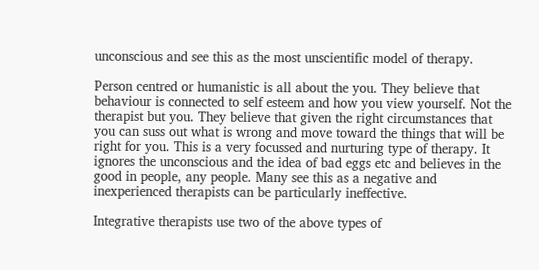unconscious and see this as the most unscientific model of therapy.

Person centred or humanistic is all about the you. They believe that behaviour is connected to self esteem and how you view yourself. Not the therapist but you. They believe that given the right circumstances that you can suss out what is wrong and move toward the things that will be right for you. This is a very focussed and nurturing type of therapy. It ignores the unconscious and the idea of bad eggs etc and believes in the good in people, any people. Many see this as a negative and inexperienced therapists can be particularly ineffective.

Integrative therapists use two of the above types of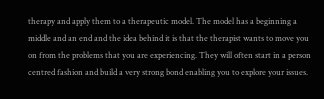therapy and apply them to a therapeutic model. The model has a beginning a middle and an end and the idea behind it is that the therapist wants to move you on from the problems that you are experiencing. They will often start in a person centred fashion and build a very strong bond enabling you to explore your issues.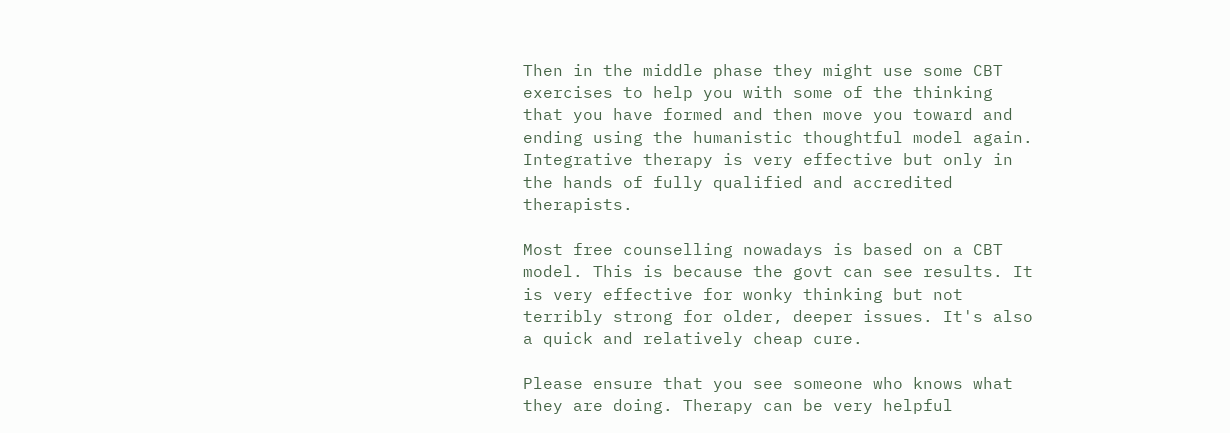Then in the middle phase they might use some CBT exercises to help you with some of the thinking that you have formed and then move you toward and ending using the humanistic thoughtful model again.
Integrative therapy is very effective but only in the hands of fully qualified and accredited therapists.

Most free counselling nowadays is based on a CBT model. This is because the govt can see results. It is very effective for wonky thinking but not terribly strong for older, deeper issues. It's also a quick and relatively cheap cure.

Please ensure that you see someone who knows what they are doing. Therapy can be very helpful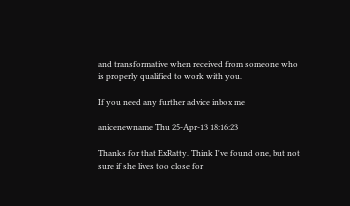and transformative when received from someone who is properly qualified to work with you.

If you need any further advice inbox me

anicenewname Thu 25-Apr-13 18:16:23

Thanks for that ExRatty. Think I've found one, but not sure if she lives too close for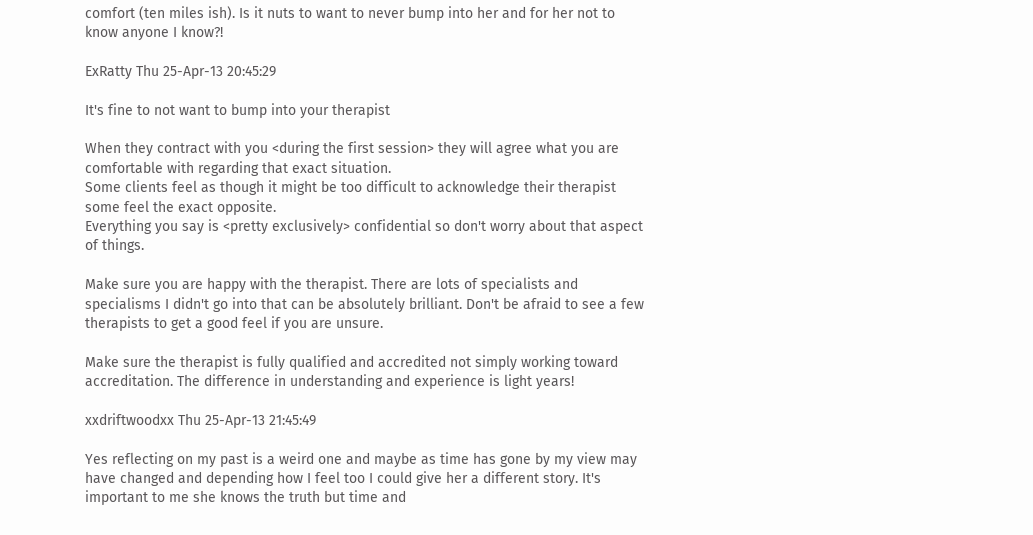comfort (ten miles ish). Is it nuts to want to never bump into her and for her not to know anyone I know?!

ExRatty Thu 25-Apr-13 20:45:29

It's fine to not want to bump into your therapist

When they contract with you <during the first session> they will agree what you are comfortable with regarding that exact situation.
Some clients feel as though it might be too difficult to acknowledge their therapist some feel the exact opposite.
Everything you say is <pretty exclusively> confidential so don't worry about that aspect of things.

Make sure you are happy with the therapist. There are lots of specialists and specialisms I didn't go into that can be absolutely brilliant. Don't be afraid to see a few therapists to get a good feel if you are unsure.

Make sure the therapist is fully qualified and accredited not simply working toward accreditation. The difference in understanding and experience is light years!

xxdriftwoodxx Thu 25-Apr-13 21:45:49

Yes reflecting on my past is a weird one and maybe as time has gone by my view may have changed and depending how I feel too I could give her a different story. It's important to me she knows the truth but time and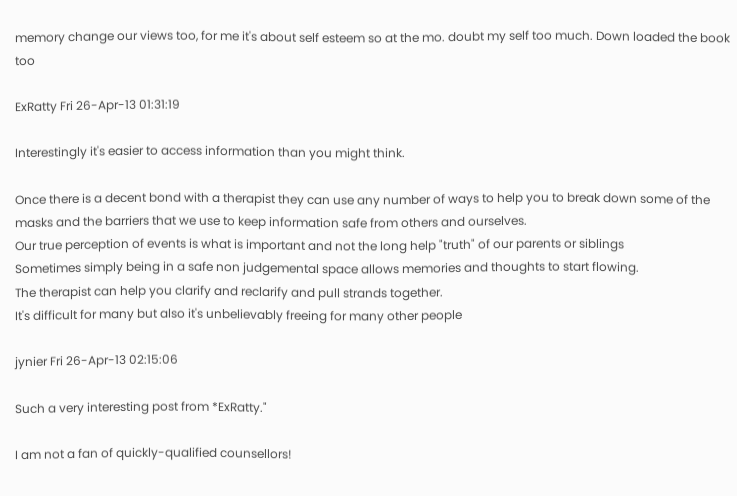memory change our views too, for me it's about self esteem so at the mo. doubt my self too much. Down loaded the book too

ExRatty Fri 26-Apr-13 01:31:19

Interestingly it's easier to access information than you might think.

Once there is a decent bond with a therapist they can use any number of ways to help you to break down some of the masks and the barriers that we use to keep information safe from others and ourselves.
Our true perception of events is what is important and not the long help "truth" of our parents or siblings
Sometimes simply being in a safe non judgemental space allows memories and thoughts to start flowing.
The therapist can help you clarify and reclarify and pull strands together.
It's difficult for many but also it's unbelievably freeing for many other people

jynier Fri 26-Apr-13 02:15:06

Such a very interesting post from *ExRatty."

I am not a fan of quickly-qualified counsellors!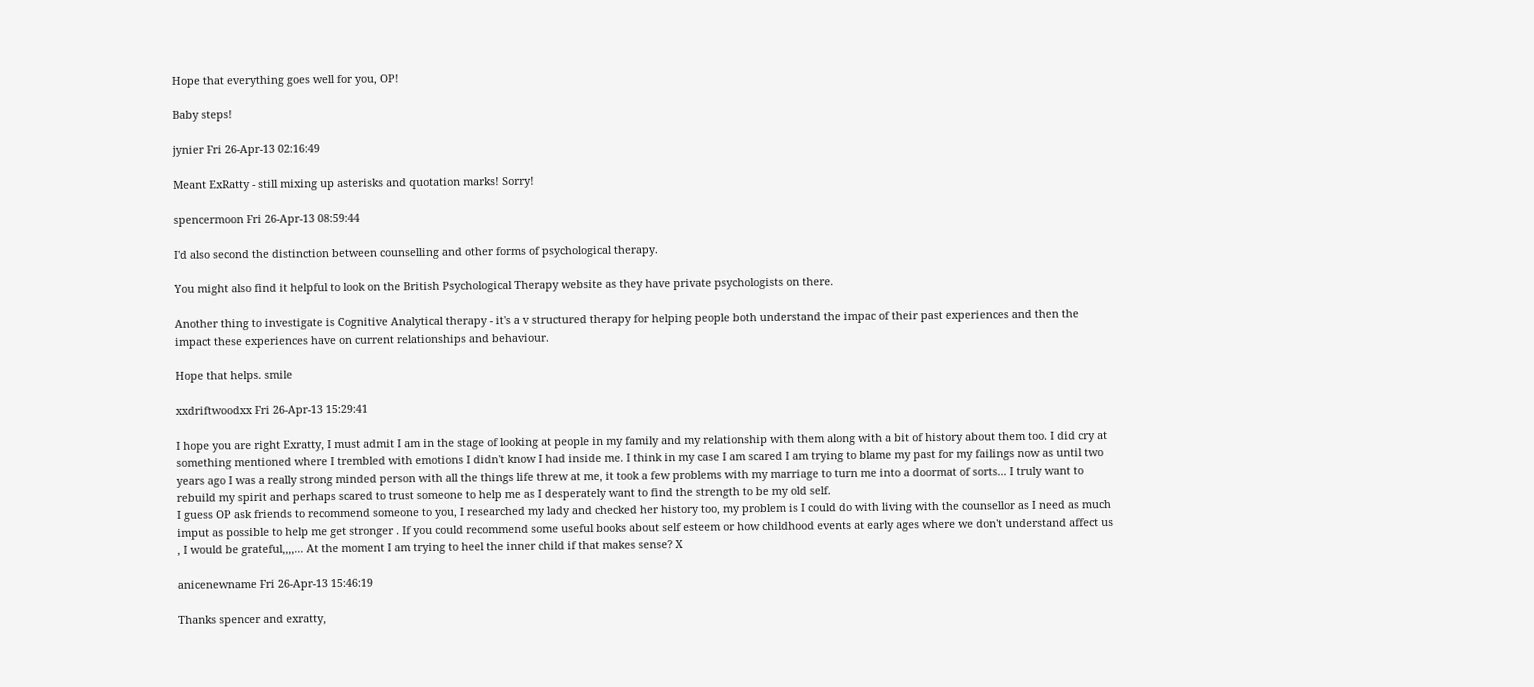Hope that everything goes well for you, OP!

Baby steps!

jynier Fri 26-Apr-13 02:16:49

Meant ExRatty - still mixing up asterisks and quotation marks! Sorry!

spencermoon Fri 26-Apr-13 08:59:44

I'd also second the distinction between counselling and other forms of psychological therapy.

You might also find it helpful to look on the British Psychological Therapy website as they have private psychologists on there.

Another thing to investigate is Cognitive Analytical therapy - it's a v structured therapy for helping people both understand the impac of their past experiences and then the impact these experiences have on current relationships and behaviour.

Hope that helps. smile

xxdriftwoodxx Fri 26-Apr-13 15:29:41

I hope you are right Exratty, I must admit I am in the stage of looking at people in my family and my relationship with them along with a bit of history about them too. I did cry at something mentioned where I trembled with emotions I didn't know I had inside me. I think in my case I am scared I am trying to blame my past for my failings now as until two years ago I was a really strong minded person with all the things life threw at me, it took a few problems with my marriage to turn me into a doormat of sorts... I truly want to rebuild my spirit and perhaps scared to trust someone to help me as I desperately want to find the strength to be my old self.
I guess OP ask friends to recommend someone to you, I researched my lady and checked her history too, my problem is I could do with living with the counsellor as I need as much imput as possible to help me get stronger . If you could recommend some useful books about self esteem or how childhood events at early ages where we don't understand affect us , I would be grateful,,,,... At the moment I am trying to heel the inner child if that makes sense? X

anicenewname Fri 26-Apr-13 15:46:19

Thanks spencer and exratty,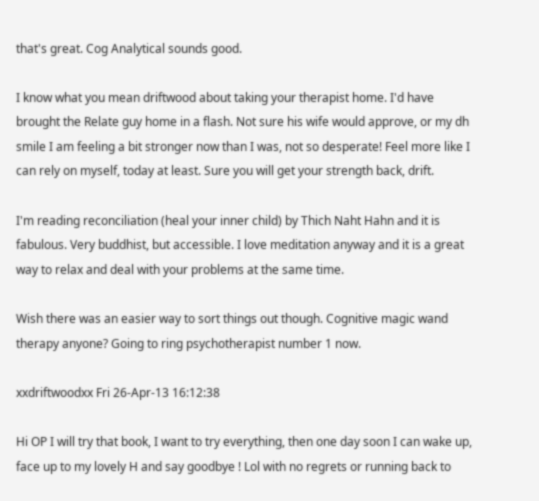that's great. Cog Analytical sounds good.

I know what you mean driftwood about taking your therapist home. I'd have brought the Relate guy home in a flash. Not sure his wife would approve, or my dh smile I am feeling a bit stronger now than I was, not so desperate! Feel more like I can rely on myself, today at least. Sure you will get your strength back, drift.

I'm reading reconciliation (heal your inner child) by Thich Naht Hahn and it is fabulous. Very buddhist, but accessible. I love meditation anyway and it is a great way to relax and deal with your problems at the same time.

Wish there was an easier way to sort things out though. Cognitive magic wand therapy anyone? Going to ring psychotherapist number 1 now.

xxdriftwoodxx Fri 26-Apr-13 16:12:38

Hi OP I will try that book, I want to try everything, then one day soon I can wake up, face up to my lovely H and say goodbye ! Lol with no regrets or running back to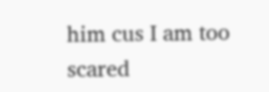him cus I am too scared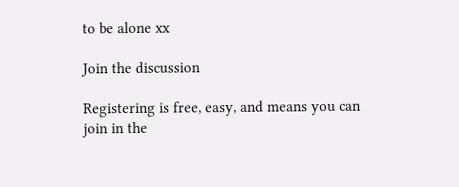to be alone xx

Join the discussion

Registering is free, easy, and means you can join in the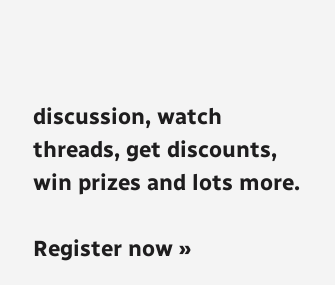discussion, watch threads, get discounts, win prizes and lots more.

Register now »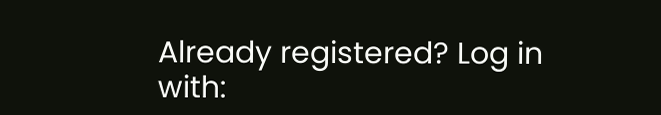Already registered? Log in with: